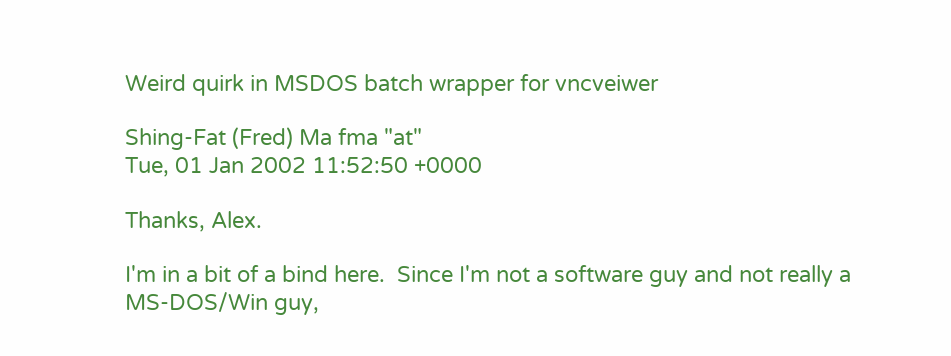Weird quirk in MSDOS batch wrapper for vncveiwer

Shing-Fat (Fred) Ma fma "at"
Tue, 01 Jan 2002 11:52:50 +0000

Thanks, Alex.

I'm in a bit of a bind here.  Since I'm not a software guy and not really a
MS-DOS/Win guy,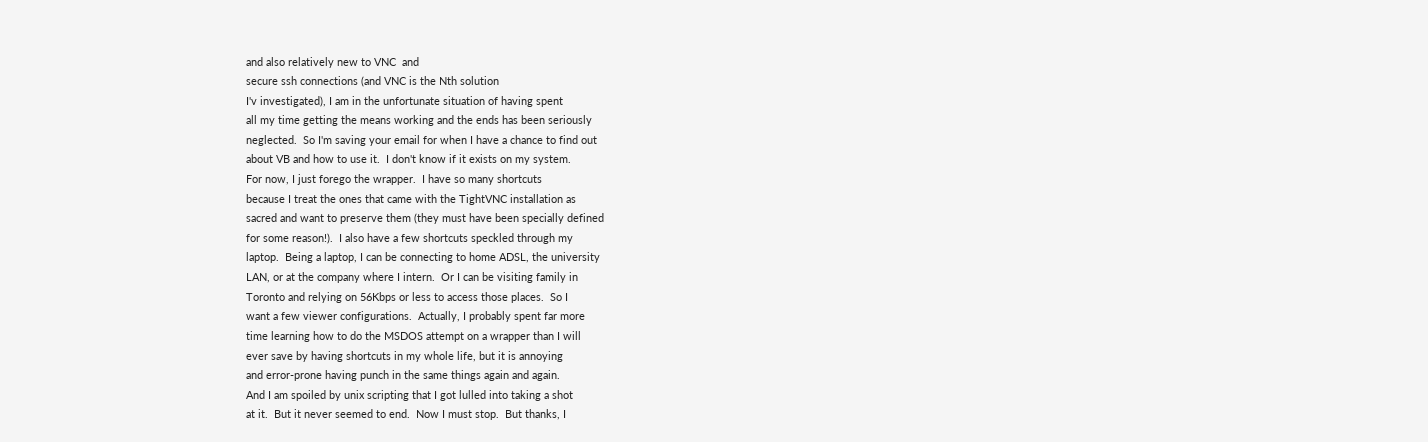and also relatively new to VNC  and
secure ssh connections (and VNC is the Nth solution
I'v investigated), I am in the unfortunate situation of having spent
all my time getting the means working and the ends has been seriously
neglected.  So I'm saving your email for when I have a chance to find out
about VB and how to use it.  I don't know if it exists on my system.
For now, I just forego the wrapper.  I have so many shortcuts
because I treat the ones that came with the TightVNC installation as
sacred and want to preserve them (they must have been specially defined
for some reason!).  I also have a few shortcuts speckled through my
laptop.  Being a laptop, I can be connecting to home ADSL, the university
LAN, or at the company where I intern.  Or I can be visiting family in
Toronto and relying on 56Kbps or less to access those places.  So I
want a few viewer configurations.  Actually, I probably spent far more
time learning how to do the MSDOS attempt on a wrapper than I will
ever save by having shortcuts in my whole life, but it is annoying
and error-prone having punch in the same things again and again.
And I am spoiled by unix scripting that I got lulled into taking a shot
at it.  But it never seemed to end.  Now I must stop.  But thanks, I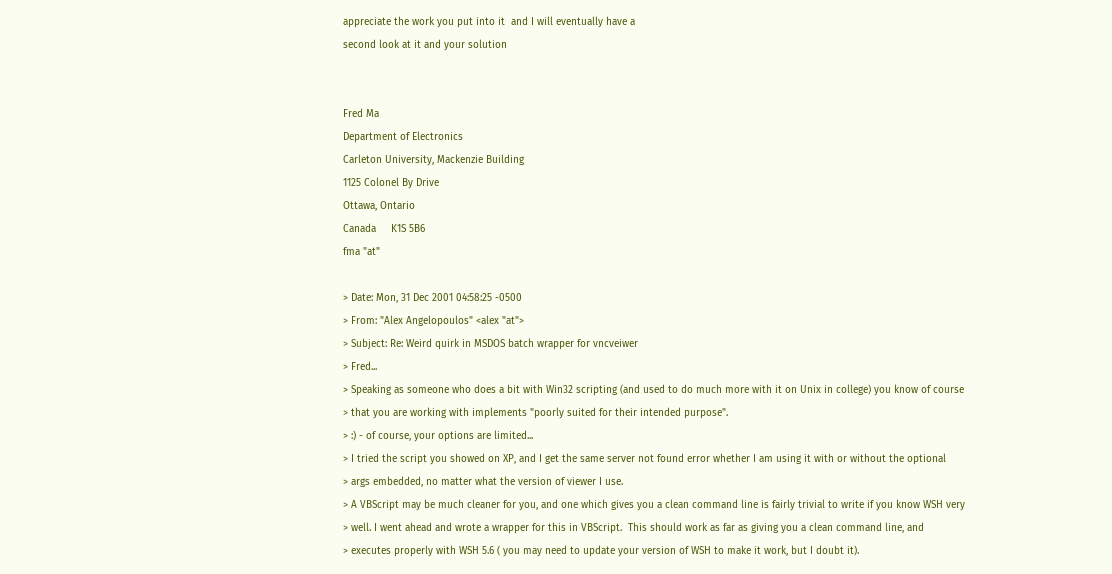appreciate the work you put into it  and I will eventually have a
second look at it and your solution


Fred Ma
Department of Electronics
Carleton University, Mackenzie Building
1125 Colonel By Drive
Ottawa, Ontario
Canada     K1S 5B6
fma "at"

> Date: Mon, 31 Dec 2001 04:58:25 -0500
> From: "Alex Angelopoulos" <alex "at">
> Subject: Re: Weird quirk in MSDOS batch wrapper for vncveiwer
> Fred...
> Speaking as someone who does a bit with Win32 scripting (and used to do much more with it on Unix in college) you know of course
> that you are working with implements "poorly suited for their intended purpose".
> :) - of course, your options are limited...
> I tried the script you showed on XP, and I get the same server not found error whether I am using it with or without the optional
> args embedded, no matter what the version of viewer I use.
> A VBScript may be much cleaner for you, and one which gives you a clean command line is fairly trivial to write if you know WSH very
> well. I went ahead and wrote a wrapper for this in VBScript.  This should work as far as giving you a clean command line, and
> executes properly with WSH 5.6 ( you may need to update your version of WSH to make it work, but I doubt it).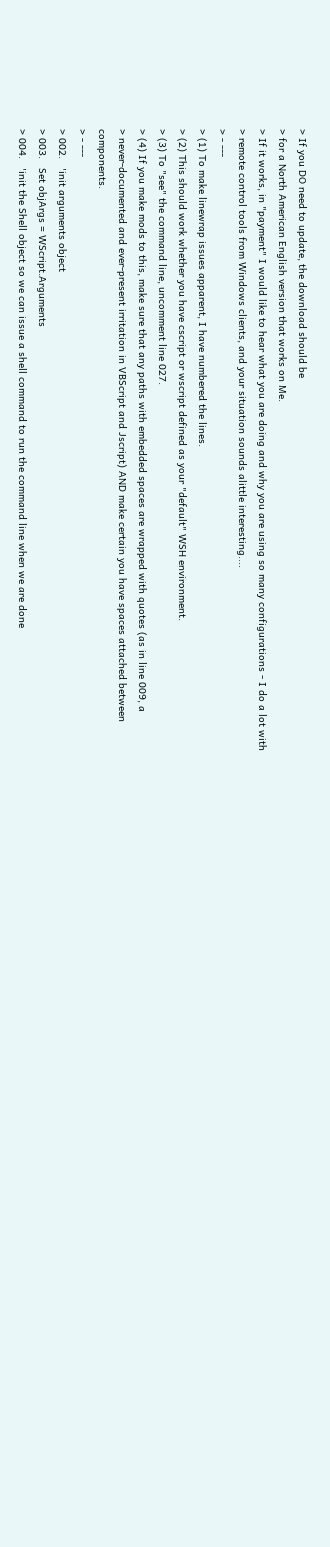> If you DO need to update, the download should be
> for a North American English version that works on Me.
> If it works, in "payment" I would like to hear what you are doing and why you are using so many configurations - I do a lot with
> remote control tools from Windows clients, and your situation sounds alittle interesting....
> - ---
> (1) To make linewrap issues apparent, I have numbered the lines.
> (2) This should work whether you have cscript or wscript defined as your "default" WSH environment.
> (3) To "see" the command line, uncomment line 027.
> (4) If you make mods to this, make sure that any paths with embedded spaces are wrapped with quotes (as in line 009, a
> never-documented and ever-present irritation in VBScript and Jscript) AND make certain you have spaces attached between components.
> - ---
> 002.   'init arguments object
> 003.   Set objArgs = WScript.Arguments
> 004.   'init the Shell object so we can issue a shell command to run the command line when we are done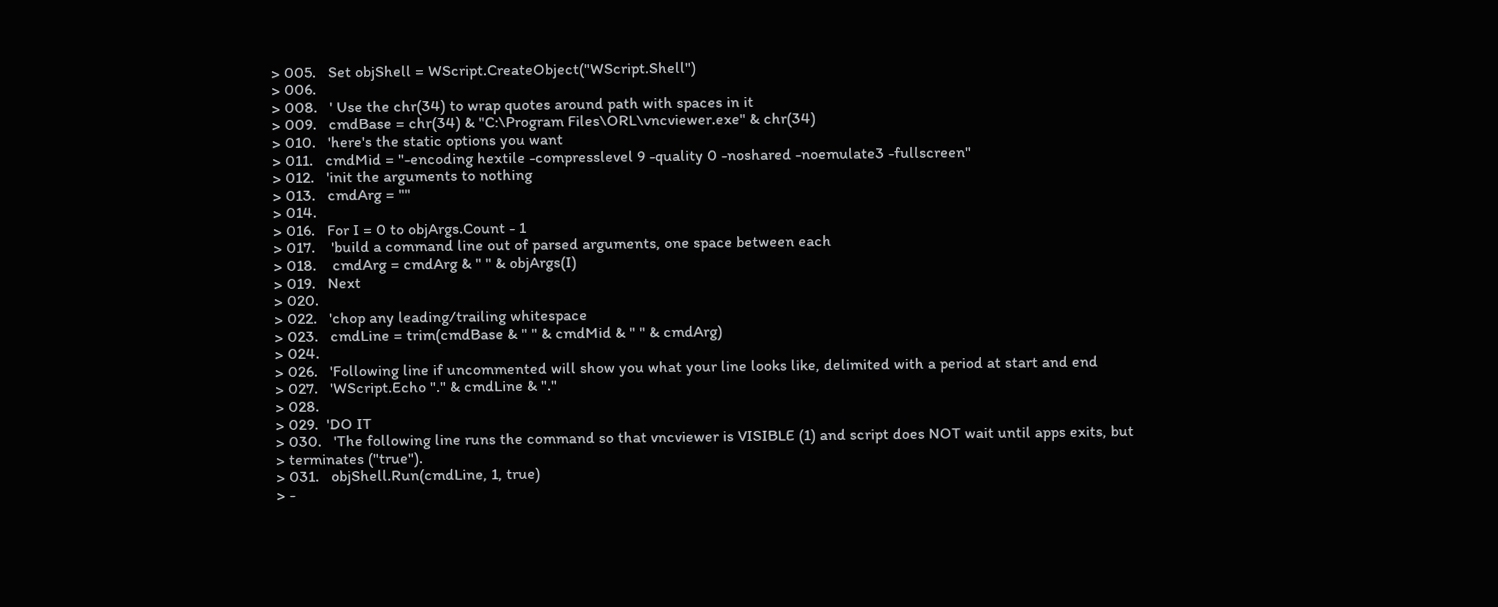> 005.   Set objShell = WScript.CreateObject("WScript.Shell")
> 006.
> 008.   ' Use the chr(34) to wrap quotes around path with spaces in it
> 009.   cmdBase = chr(34) & "C:\Program Files\ORL\vncviewer.exe" & chr(34)
> 010.   'here's the static options you want
> 011.   cmdMid = "-encoding hextile -compresslevel 9 -quality 0 -noshared -noemulate3 -fullscreen"
> 012.   'init the arguments to nothing
> 013.   cmdArg = ""
> 014.
> 016.   For I = 0 to objArgs.Count - 1
> 017.    'build a command line out of parsed arguments, one space between each
> 018.    cmdArg = cmdArg & " " & objArgs(I)
> 019.   Next
> 020.
> 022.   'chop any leading/trailing whitespace
> 023.   cmdLine = trim(cmdBase & " " & cmdMid & " " & cmdArg)
> 024.
> 026.   'Following line if uncommented will show you what your line looks like, delimited with a period at start and end
> 027.   'WScript.Echo "." & cmdLine & "."
> 028.
> 029.  'DO IT
> 030.   'The following line runs the command so that vncviewer is VISIBLE (1) and script does NOT wait until apps exits, but
> terminates ("true").
> 031.   objShell.Run(cmdLine, 1, true)
> -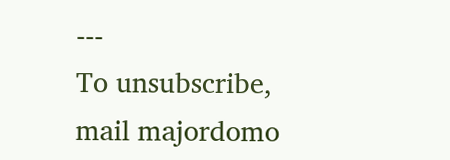---
To unsubscribe, mail majordomo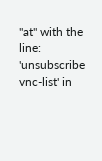"at" with the line:
'unsubscribe vnc-list' in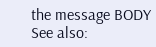the message BODY
See also: